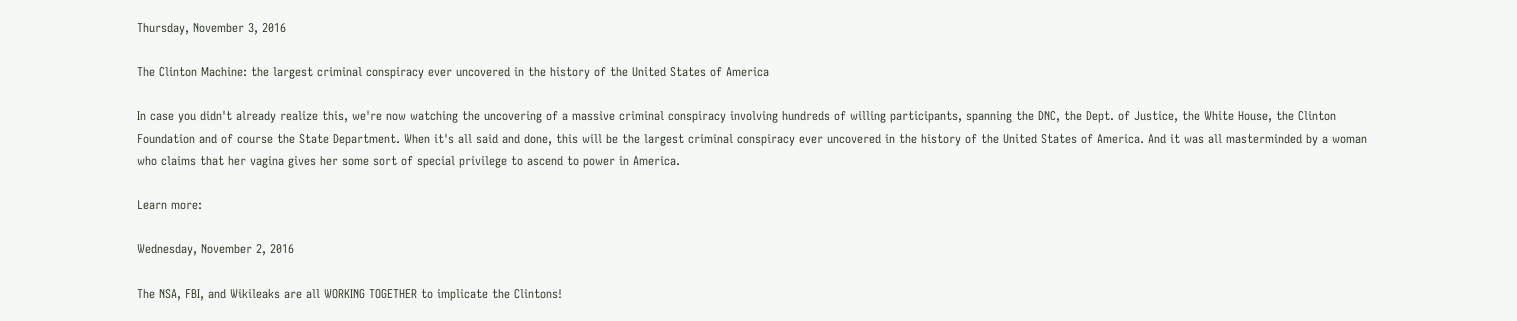Thursday, November 3, 2016

The Clinton Machine: the largest criminal conspiracy ever uncovered in the history of the United States of America

In case you didn't already realize this, we're now watching the uncovering of a massive criminal conspiracy involving hundreds of willing participants, spanning the DNC, the Dept. of Justice, the White House, the Clinton Foundation and of course the State Department. When it's all said and done, this will be the largest criminal conspiracy ever uncovered in the history of the United States of America. And it was all masterminded by a woman who claims that her vagina gives her some sort of special privilege to ascend to power in America.

Learn more:

Wednesday, November 2, 2016

The NSA, FBI, and Wikileaks are all WORKING TOGETHER to implicate the Clintons!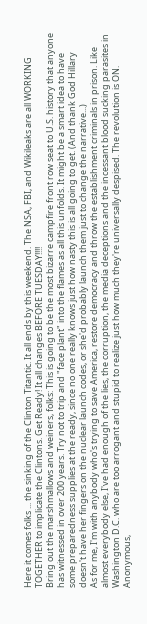Here it comes folks ... the sinking of the Clinton Titantic. It all ends by this weekend. The NSA, FBI, and Wikileaks are all WORKING TOGETHER to implicate the Clintons. Get Ready! It all changes BEFORE TUESDAY!!!!
Bring out the marshmallows and weiners, folks: This is going to be the most bizarre campfire front row seat to U.S. history that anyone has witnessed in over 200 years. Try not to trip and "face plant" into the flames as all this unfolds. It might be a smart idea to have some preparedness supplies at the ready, since no one really knows just how nasty this is all going to get. (And thank God Hillary doesn't have her fingers on the nuclear launch codes, or she'd probably launch them just to change the narrative...)
As for me, I'm with anybody who's trying to save America, restore democracy and throw the establishment criminals in prison. Like almost everybody else, I've had enough of the lies, the corruption, the media deceptions and the incessant blood sucking parasites in Washington D.C. who are too arrogant and stupid to realize just how much they're universally despised. The revolution is ON. Anonymous,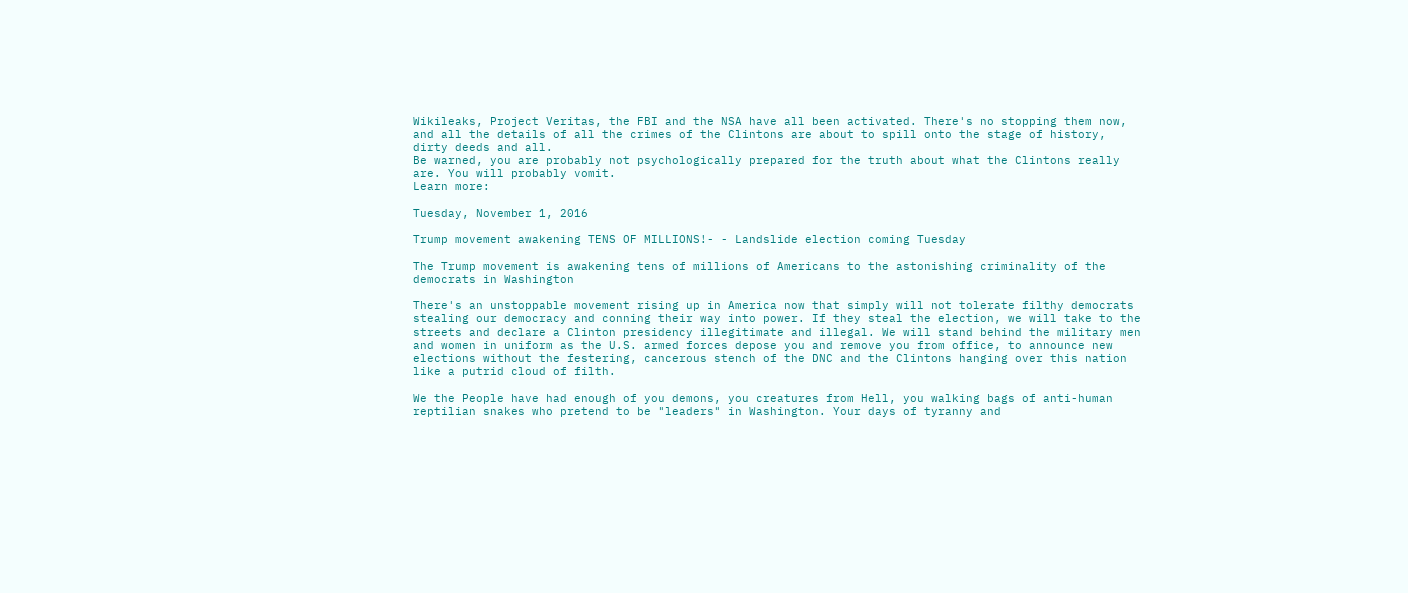Wikileaks, Project Veritas, the FBI and the NSA have all been activated. There's no stopping them now, and all the details of all the crimes of the Clintons are about to spill onto the stage of history, dirty deeds and all.
Be warned, you are probably not psychologically prepared for the truth about what the Clintons really are. You will probably vomit.
Learn more:

Tuesday, November 1, 2016

Trump movement awakening TENS OF MILLIONS!- - Landslide election coming Tuesday

The Trump movement is awakening tens of millions of Americans to the astonishing criminality of the democrats in Washington

There's an unstoppable movement rising up in America now that simply will not tolerate filthy democrats stealing our democracy and conning their way into power. If they steal the election, we will take to the streets and declare a Clinton presidency illegitimate and illegal. We will stand behind the military men and women in uniform as the U.S. armed forces depose you and remove you from office, to announce new elections without the festering, cancerous stench of the DNC and the Clintons hanging over this nation like a putrid cloud of filth.

We the People have had enough of you demons, you creatures from Hell, you walking bags of anti-human reptilian snakes who pretend to be "leaders" in Washington. Your days of tyranny and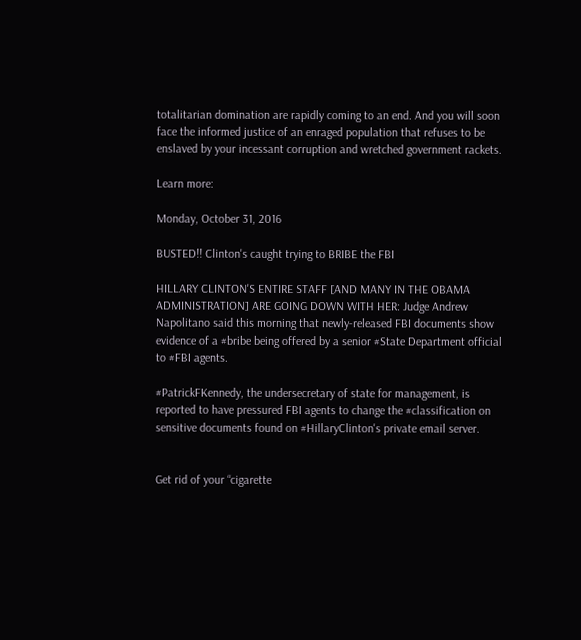totalitarian domination are rapidly coming to an end. And you will soon face the informed justice of an enraged population that refuses to be enslaved by your incessant corruption and wretched government rackets.

Learn more:

Monday, October 31, 2016

BUSTED!! Clinton's caught trying to BRIBE the FBI

HILLARY CLINTON'S ENTIRE STAFF [AND MANY IN THE OBAMA ADMINISTRATION] ARE GOING DOWN WITH HER: Judge Andrew Napolitano said this morning that newly-released FBI documents show evidence of a #bribe being offered by a senior #State Department official to #FBI agents.

#PatrickFKennedy, the undersecretary of state for management, is reported to have pressured FBI agents to change the #classification on sensitive documents found on #HillaryClinton's private email server.


Get rid of your “cigarette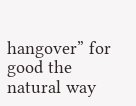hangover” for good the natural way